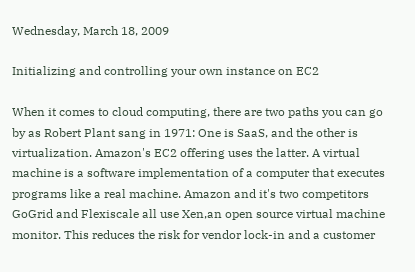Wednesday, March 18, 2009

Initializing and controlling your own instance on EC2

When it comes to cloud computing, there are two paths you can go by as Robert Plant sang in 1971: One is SaaS, and the other is virtualization. Amazon's EC2 offering uses the latter. A virtual machine is a software implementation of a computer that executes programs like a real machine. Amazon and it's two competitors GoGrid and Flexiscale all use Xen,an open source virtual machine monitor. This reduces the risk for vendor lock-in and a customer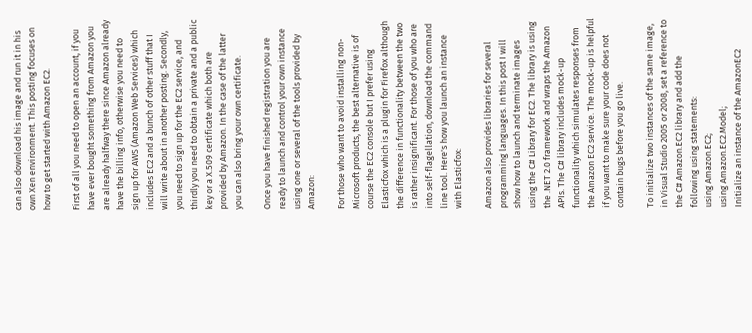can also download his image and run it in his own Xen environment. This posting focuses on how to get started with Amazon EC2.

First of all you need to open an account, if you have ever bought something from Amazon you are already halfway there since Amazon already have the billing info, otherwise you need to sign up for AWS (Amazon Web Services) which includes EC2 and a bunch of other stuff that I will write about in another posting. Secondly, you need to sign up for the EC2 service, and thirdly you need to obtain a private and a public key or a X.509 certificate which both are provided by Amazon. In the case of the latter you can also bring your own certificate.

Once you have finished registration you are ready to launch and control your own instance using one or several of the tools provided by Amazon:

For those who want to avoid installing non-Microsoft products, the best alternative is of course the EC2 console but I prefer using Elasticfox which is a plugin for Firefox although the difference in functionality between the two is rather insignificant. For those of you who are into self-flagellation, download the command line tool. Here's how you launch an instance with Elasticfox:

Amazon also provides libraries for several programming languages. In this post I will show how to launch and terminate images using the C# Library for EC2. The library is using the .NET 2.0 framework and wraps the Amazon APIs. The C# library includes mock-up functionality which simulates responses from the Amazon EC2 service. The mock-up is helpful if you want to make sure your code does not contain bugs before you go live.

To initialize two instances of the same image, in Visual Studio 2005 or 2008, set a reference to the C# Amazon.EC2 library and add the following using statements:
using Amazon.EC2;
using Amazon.EC2.Model;
Initialize an instance of the AmazonEC2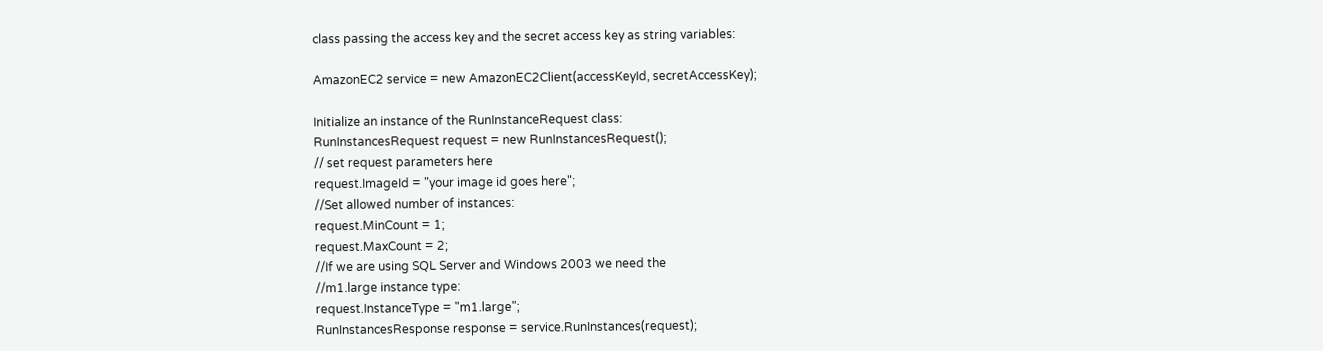class passing the access key and the secret access key as string variables:

AmazonEC2 service = new AmazonEC2Client(accessKeyId, secretAccessKey);

Initialize an instance of the RunInstanceRequest class:
RunInstancesRequest request = new RunInstancesRequest();
// set request parameters here
request.ImageId = "your image id goes here";
//Set allowed number of instances:
request.MinCount = 1;
request.MaxCount = 2;
//If we are using SQL Server and Windows 2003 we need the
//m1.large instance type:
request.InstanceType = "m1.large";
RunInstancesResponse response = service.RunInstances(request);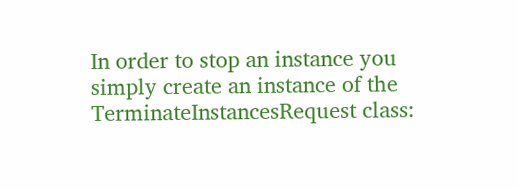In order to stop an instance you simply create an instance of the TerminateInstancesRequest class: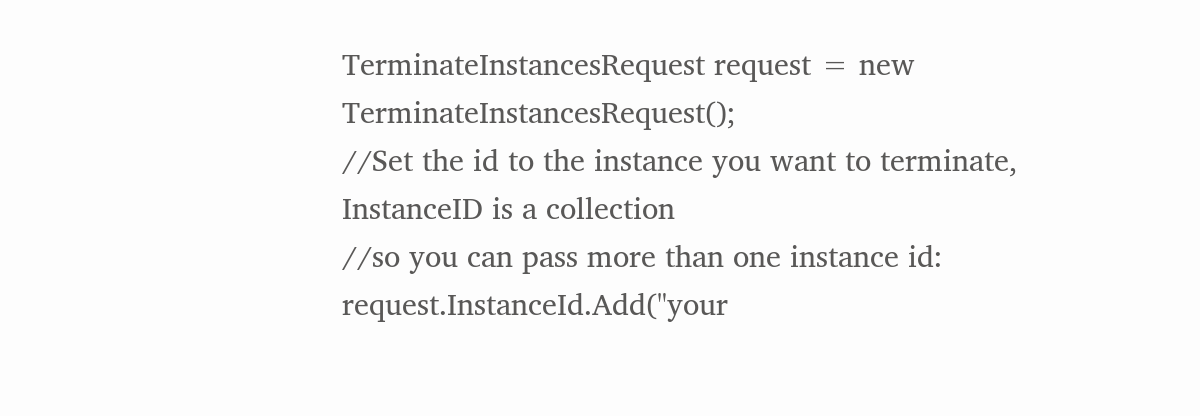TerminateInstancesRequest request = new TerminateInstancesRequest();
//Set the id to the instance you want to terminate, InstanceID is a collection
//so you can pass more than one instance id:
request.InstanceId.Add("your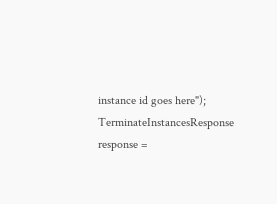instance id goes here");
TerminateInstancesResponse response =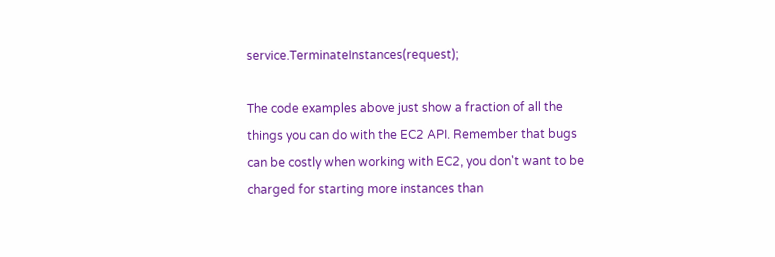service.TerminateInstances(request);

The code examples above just show a fraction of all the things you can do with the EC2 API. Remember that bugs can be costly when working with EC2, you don't want to be charged for starting more instances than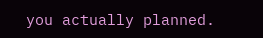you actually planned.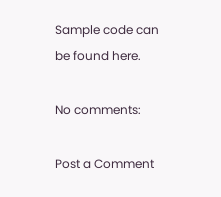Sample code can be found here.

No comments:

Post a Comment